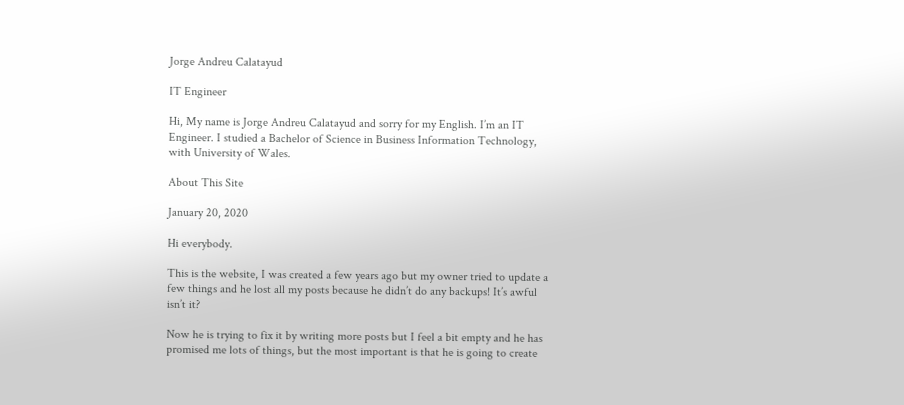Jorge Andreu Calatayud

IT Engineer

Hi, My name is Jorge Andreu Calatayud and sorry for my English. I’m an IT Engineer. I studied a Bachelor of Science in Business Information Technology, with University of Wales.

About This Site

January 20, 2020

Hi everybody.

This is the website, I was created a few years ago but my owner tried to update a few things and he lost all my posts because he didn’t do any backups! It’s awful isn’t it?

Now he is trying to fix it by writing more posts but I feel a bit empty and he has promised me lots of things, but the most important is that he is going to create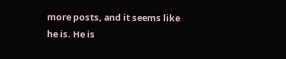more posts, and it seems like he is. He is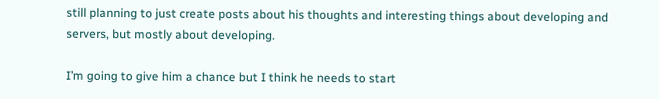still planning to just create posts about his thoughts and interesting things about developing and servers, but mostly about developing.

I’m going to give him a chance but I think he needs to start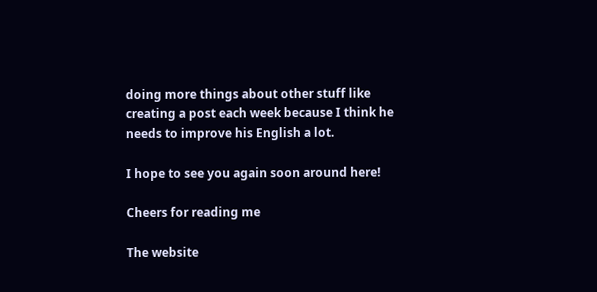doing more things about other stuff like creating a post each week because I think he needs to improve his English a lot.

I hope to see you again soon around here!

Cheers for reading me

The website